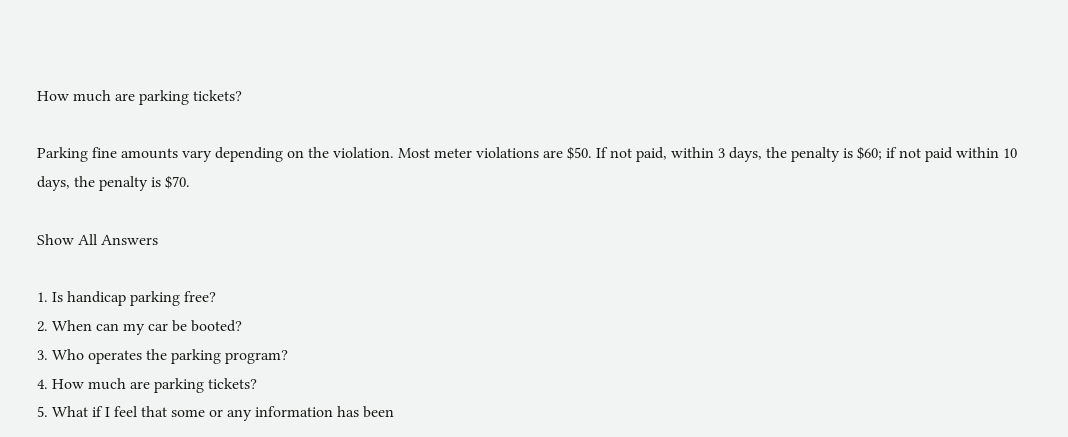How much are parking tickets?

Parking fine amounts vary depending on the violation. Most meter violations are $50. If not paid, within 3 days, the penalty is $60; if not paid within 10 days, the penalty is $70.

Show All Answers

1. Is handicap parking free?
2. When can my car be booted?
3. Who operates the parking program?
4. How much are parking tickets?
5. What if I feel that some or any information has been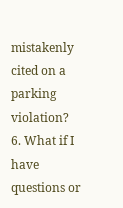mistakenly cited on a parking violation?
6. What if I have questions or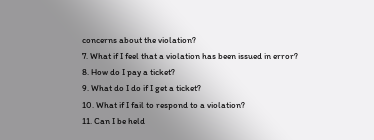concerns about the violation?
7. What if I feel that a violation has been issued in error?
8. How do I pay a ticket?
9. What do I do if I get a ticket?
10. What if I fail to respond to a violation?
11. Can I be held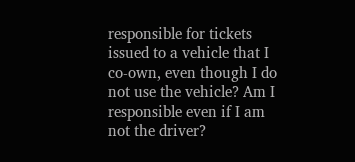responsible for tickets issued to a vehicle that I co-own, even though I do not use the vehicle? Am I responsible even if I am not the driver?